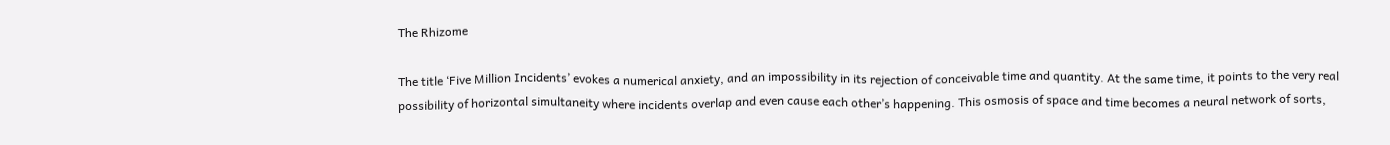The Rhizome

The title ‘Five Million Incidents’ evokes a numerical anxiety, and an impossibility in its rejection of conceivable time and quantity. At the same time, it points to the very real possibility of horizontal simultaneity where incidents overlap and even cause each other’s happening. This osmosis of space and time becomes a neural network of sorts,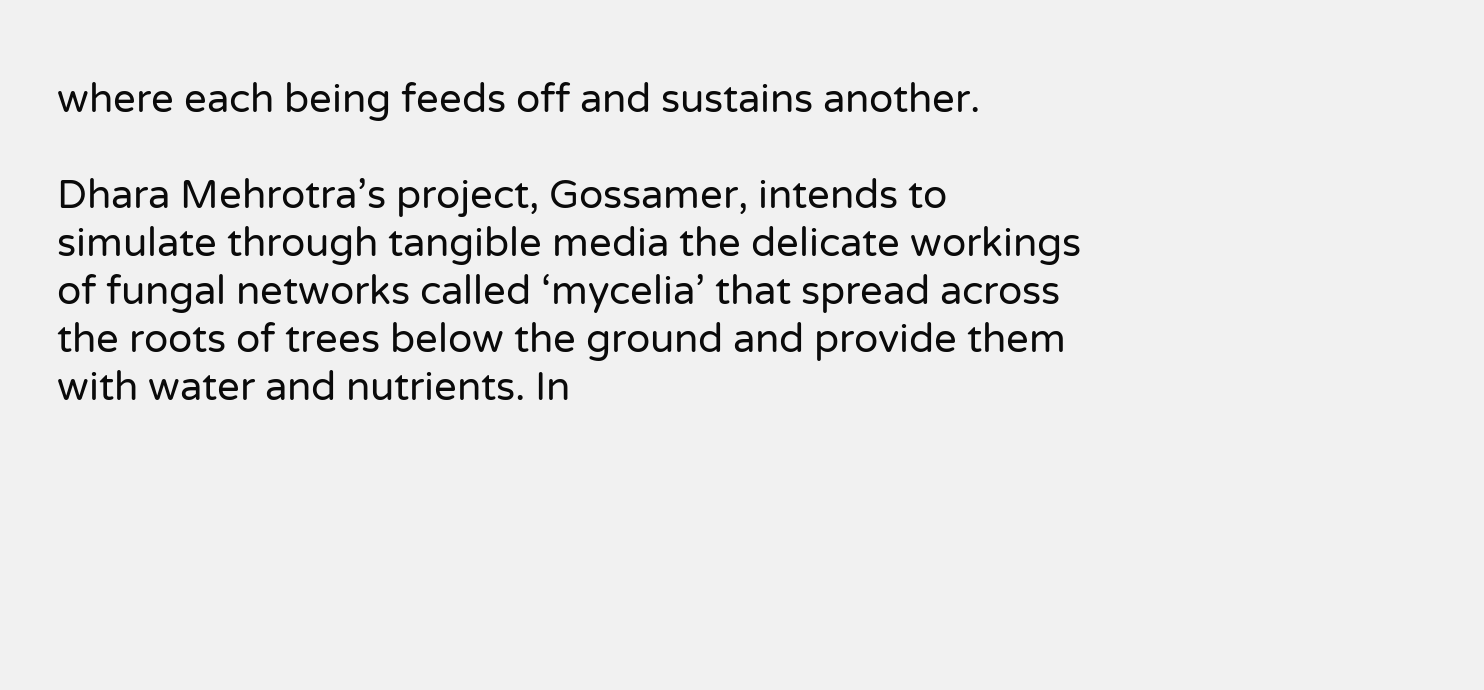where each being feeds off and sustains another.

Dhara Mehrotra’s project, Gossamer, intends to simulate through tangible media the delicate workings of fungal networks called ‘mycelia’ that spread across the roots of trees below the ground and provide them with water and nutrients. In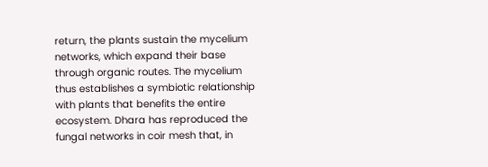return, the plants sustain the mycelium networks, which expand their base through organic routes. The mycelium thus establishes a symbiotic relationship with plants that benefits the entire ecosystem. Dhara has reproduced the fungal networks in coir mesh that, in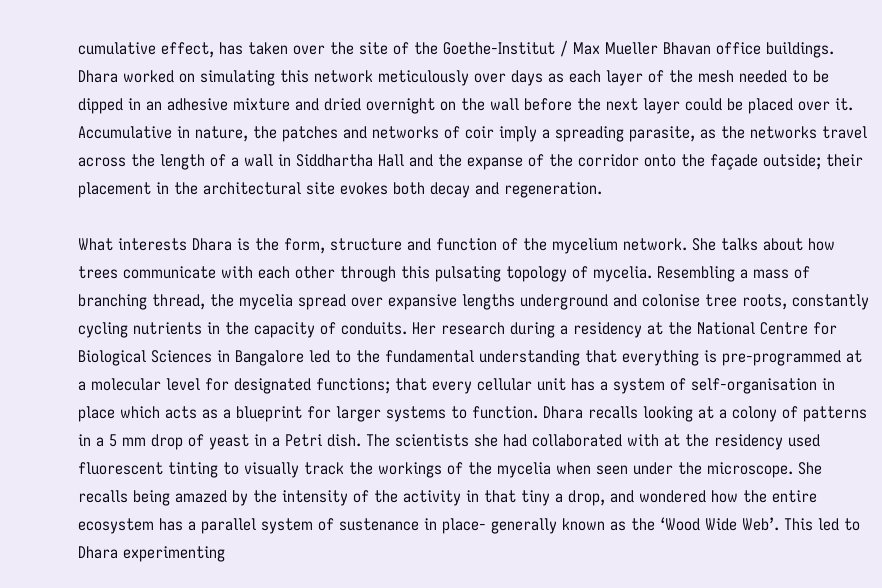cumulative effect, has taken over the site of the Goethe-Institut / Max Mueller Bhavan office buildings. Dhara worked on simulating this network meticulously over days as each layer of the mesh needed to be dipped in an adhesive mixture and dried overnight on the wall before the next layer could be placed over it. Accumulative in nature, the patches and networks of coir imply a spreading parasite, as the networks travel across the length of a wall in Siddhartha Hall and the expanse of the corridor onto the façade outside; their placement in the architectural site evokes both decay and regeneration.

What interests Dhara is the form, structure and function of the mycelium network. She talks about how trees communicate with each other through this pulsating topology of mycelia. Resembling a mass of branching thread, the mycelia spread over expansive lengths underground and colonise tree roots, constantly cycling nutrients in the capacity of conduits. Her research during a residency at the National Centre for Biological Sciences in Bangalore led to the fundamental understanding that everything is pre-programmed at a molecular level for designated functions; that every cellular unit has a system of self-organisation in place which acts as a blueprint for larger systems to function. Dhara recalls looking at a colony of patterns in a 5 mm drop of yeast in a Petri dish. The scientists she had collaborated with at the residency used fluorescent tinting to visually track the workings of the mycelia when seen under the microscope. She recalls being amazed by the intensity of the activity in that tiny a drop, and wondered how the entire ecosystem has a parallel system of sustenance in place- generally known as the ‘Wood Wide Web’. This led to Dhara experimenting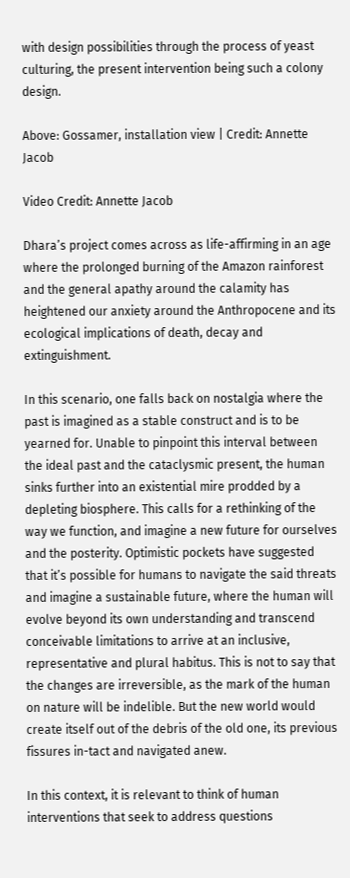with design possibilities through the process of yeast culturing, the present intervention being such a colony design.

Above: Gossamer, installation view | Credit: Annette Jacob

Video Credit: Annette Jacob

Dhara’s project comes across as life-affirming in an age where the prolonged burning of the Amazon rainforest and the general apathy around the calamity has heightened our anxiety around the Anthropocene and its ecological implications of death, decay and extinguishment.

In this scenario, one falls back on nostalgia where the past is imagined as a stable construct and is to be yearned for. Unable to pinpoint this interval between the ideal past and the cataclysmic present, the human sinks further into an existential mire prodded by a depleting biosphere. This calls for a rethinking of the way we function, and imagine a new future for ourselves and the posterity. Optimistic pockets have suggested that it’s possible for humans to navigate the said threats and imagine a sustainable future, where the human will evolve beyond its own understanding and transcend conceivable limitations to arrive at an inclusive, representative and plural habitus. This is not to say that the changes are irreversible, as the mark of the human on nature will be indelible. But the new world would create itself out of the debris of the old one, its previous fissures in-tact and navigated anew.

In this context, it is relevant to think of human interventions that seek to address questions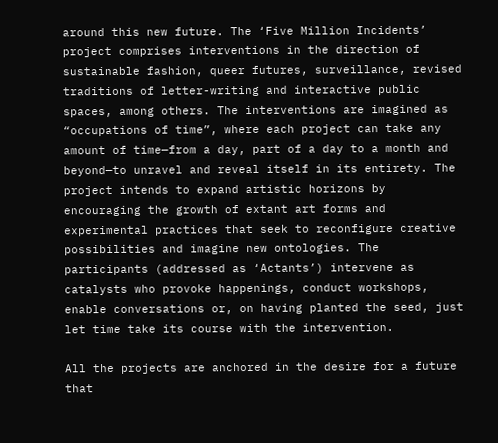around this new future. The ‘Five Million Incidents’ project comprises interventions in the direction of sustainable fashion, queer futures, surveillance, revised traditions of letter-writing and interactive public spaces, among others. The interventions are imagined as “occupations of time”, where each project can take any amount of time—from a day, part of a day to a month and beyond—to unravel and reveal itself in its entirety. The project intends to expand artistic horizons by encouraging the growth of extant art forms and experimental practices that seek to reconfigure creative possibilities and imagine new ontologies. The participants (addressed as ‘Actants’) intervene as catalysts who provoke happenings, conduct workshops, enable conversations or, on having planted the seed, just let time take its course with the intervention.

All the projects are anchored in the desire for a future that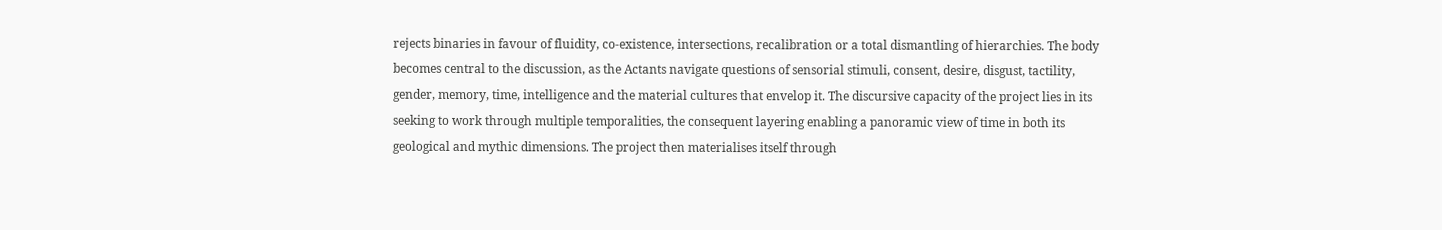rejects binaries in favour of fluidity, co-existence, intersections, recalibration or a total dismantling of hierarchies. The body becomes central to the discussion, as the Actants navigate questions of sensorial stimuli, consent, desire, disgust, tactility, gender, memory, time, intelligence and the material cultures that envelop it. The discursive capacity of the project lies in its seeking to work through multiple temporalities, the consequent layering enabling a panoramic view of time in both its geological and mythic dimensions. The project then materialises itself through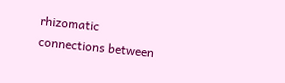rhizomatic connections between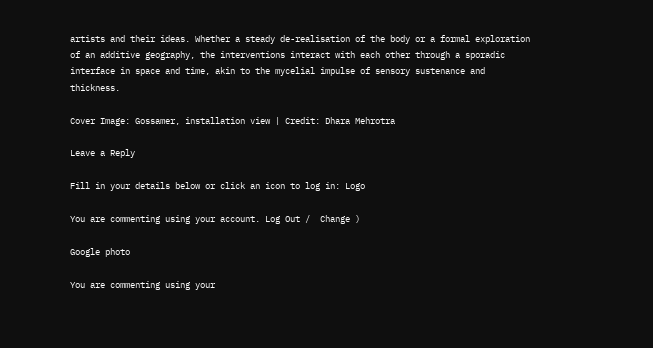artists and their ideas. Whether a steady de-realisation of the body or a formal exploration of an additive geography, the interventions interact with each other through a sporadic interface in space and time, akin to the mycelial impulse of sensory sustenance and thickness.

Cover Image: Gossamer, installation view | Credit: Dhara Mehrotra

Leave a Reply

Fill in your details below or click an icon to log in: Logo

You are commenting using your account. Log Out /  Change )

Google photo

You are commenting using your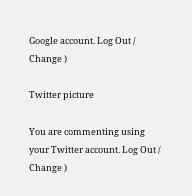Google account. Log Out /  Change )

Twitter picture

You are commenting using your Twitter account. Log Out /  Change )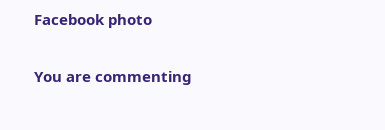Facebook photo

You are commenting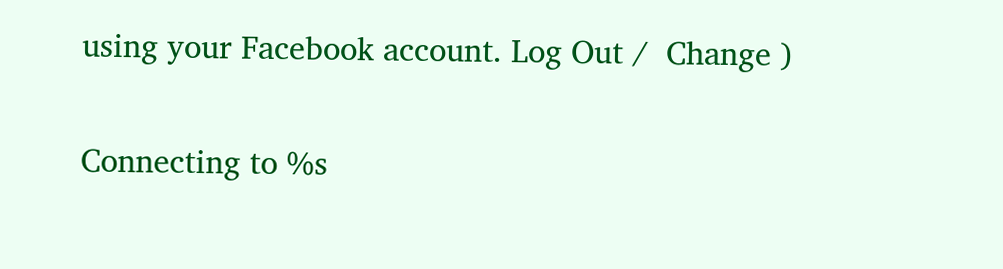using your Facebook account. Log Out /  Change )

Connecting to %s